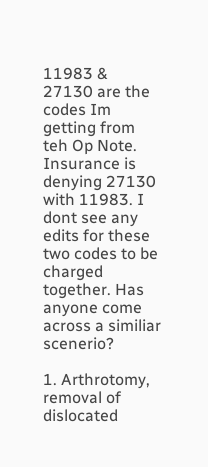11983 & 27130 are the codes Im getting from teh Op Note. Insurance is denying 27130 with 11983. I dont see any edits for these two codes to be charged together. Has anyone come across a similiar scenerio?

1. Arthrotomy, removal of dislocated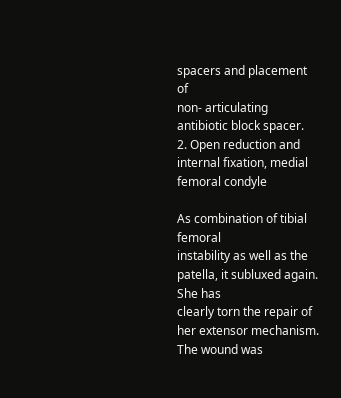spacers and placement of
non- articulating antibiotic block spacer.
2. Open reduction and internal fixation, medial femoral condyle

As combination of tibial femoral
instability as well as the patella, it subluxed again. She has
clearly torn the repair of her extensor mechanism. The wound was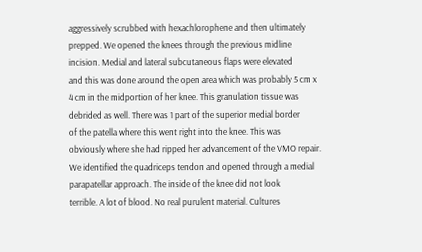aggressively scrubbed with hexachlorophene and then ultimately
prepped. We opened the knees through the previous midline
incision. Medial and lateral subcutaneous flaps were elevated
and this was done around the open area which was probably 5 cm x
4 cm in the midportion of her knee. This granulation tissue was
debrided as well. There was 1 part of the superior medial border
of the patella where this went right into the knee. This was
obviously where she had ripped her advancement of the VMO repair.
We identified the quadriceps tendon and opened through a medial
parapatellar approach. The inside of the knee did not look
terrible. A lot of blood. No real purulent material. Cultures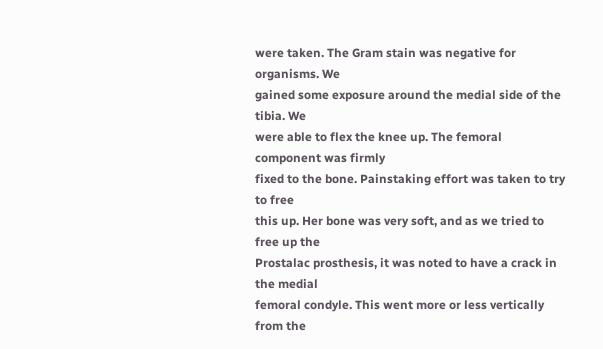were taken. The Gram stain was negative for organisms. We
gained some exposure around the medial side of the tibia. We
were able to flex the knee up. The femoral component was firmly
fixed to the bone. Painstaking effort was taken to try to free
this up. Her bone was very soft, and as we tried to free up the
Prostalac prosthesis, it was noted to have a crack in the medial
femoral condyle. This went more or less vertically from the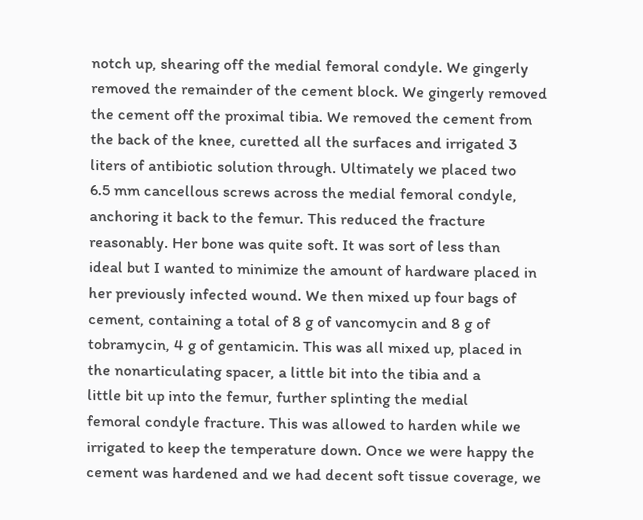notch up, shearing off the medial femoral condyle. We gingerly
removed the remainder of the cement block. We gingerly removed
the cement off the proximal tibia. We removed the cement from
the back of the knee, curetted all the surfaces and irrigated 3
liters of antibiotic solution through. Ultimately we placed two
6.5 mm cancellous screws across the medial femoral condyle,
anchoring it back to the femur. This reduced the fracture
reasonably. Her bone was quite soft. It was sort of less than
ideal but I wanted to minimize the amount of hardware placed in
her previously infected wound. We then mixed up four bags of
cement, containing a total of 8 g of vancomycin and 8 g of
tobramycin, 4 g of gentamicin. This was all mixed up, placed in
the nonarticulating spacer, a little bit into the tibia and a
little bit up into the femur, further splinting the medial
femoral condyle fracture. This was allowed to harden while we
irrigated to keep the temperature down. Once we were happy the
cement was hardened and we had decent soft tissue coverage, we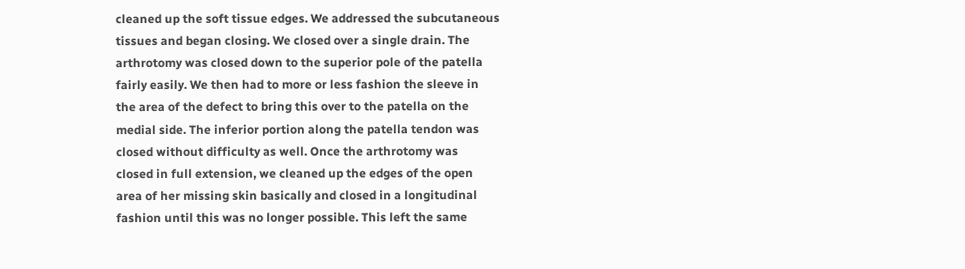cleaned up the soft tissue edges. We addressed the subcutaneous
tissues and began closing. We closed over a single drain. The
arthrotomy was closed down to the superior pole of the patella
fairly easily. We then had to more or less fashion the sleeve in
the area of the defect to bring this over to the patella on the
medial side. The inferior portion along the patella tendon was
closed without difficulty as well. Once the arthrotomy was
closed in full extension, we cleaned up the edges of the open
area of her missing skin basically and closed in a longitudinal
fashion until this was no longer possible. This left the same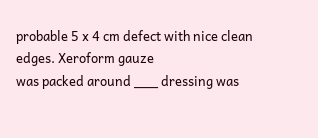probable 5 x 4 cm defect with nice clean edges. Xeroform gauze
was packed around ___ dressing was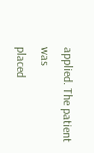applied. The patient was
placed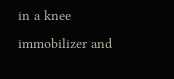in a knee immobilizer and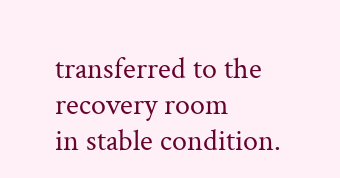transferred to the recovery room
in stable condition.